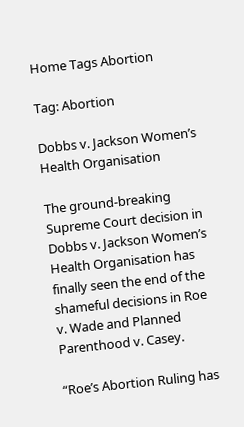Home Tags Abortion

Tag: Abortion

Dobbs v. Jackson Women’s Health Organisation

The ground-breaking Supreme Court decision in Dobbs v. Jackson Women’s Health Organisation has finally seen the end of the shameful decisions in Roe v. Wade and Planned Parenthood v. Casey.

“Roe’s Abortion Ruling has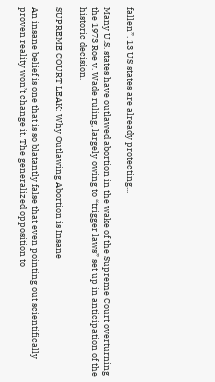fallen”. 13 US states are already protecting...

Many U.S. states have outlawed abortion in the wake of the Supreme Court overturning the 1973 Roe v. Wade ruling, largely owing to “trigger laws” set up in anticipation of the historic decision.

SUPREME COURT LEAK: Why Outlawing Abortion is Insane

An insane belief is one that is so blatantly false that even pointing out scientifically proven reality won’t change it. The generalized opposition to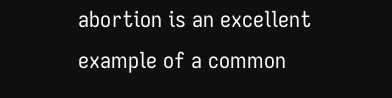abortion is an excellent example of a common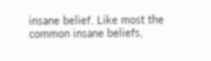insane belief. Like most the common insane beliefs,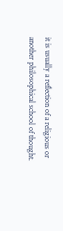it is usually a reflection of a religious or another philosophical school of thought.